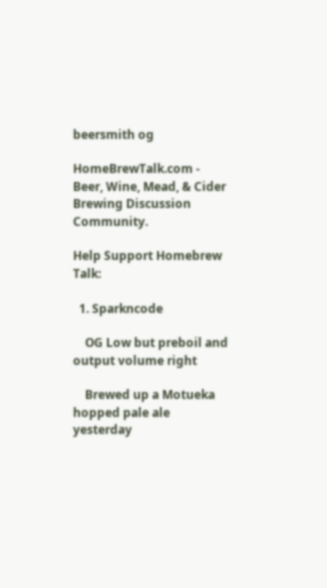beersmith og

HomeBrewTalk.com - Beer, Wine, Mead, & Cider Brewing Discussion Community.

Help Support Homebrew Talk:

  1. Sparkncode

    OG Low but preboil and output volume right

    Brewed up a Motueka hopped pale ale yesterday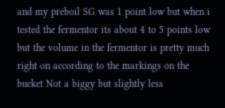and my preboil SG was 1 point low but when i tested the fermentor its about 4 to 5 points low but the volume in the fermentor is pretty much right on according to the markings on the bucket Not a biggy but slightly less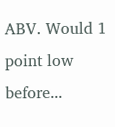ABV. Would 1 point low before...